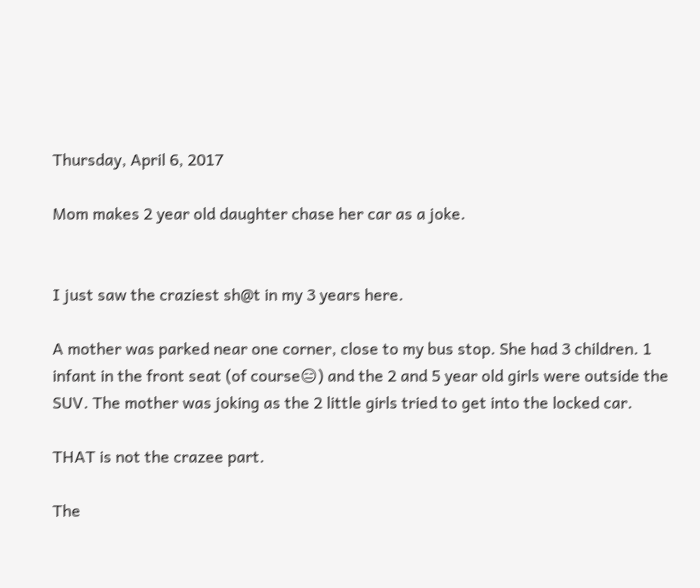Thursday, April 6, 2017

Mom makes 2 year old daughter chase her car as a joke.


I just saw the craziest sh@t in my 3 years here.

A mother was parked near one corner, close to my bus stop. She had 3 children. 1 infant in the front seat (of course😑) and the 2 and 5 year old girls were outside the SUV. The mother was joking as the 2 little girls tried to get into the locked car.

THAT is not the crazee part.

The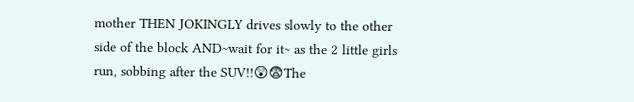mother THEN JOKINGLY drives slowly to the other side of the block AND~wait for it~ as the 2 little girls run, sobbing after the SUV!!😲😨The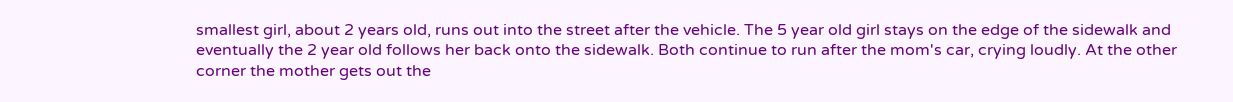smallest girl, about 2 years old, runs out into the street after the vehicle. The 5 year old girl stays on the edge of the sidewalk and eventually the 2 year old follows her back onto the sidewalk. Both continue to run after the mom's car, crying loudly. At the other corner the mother gets out the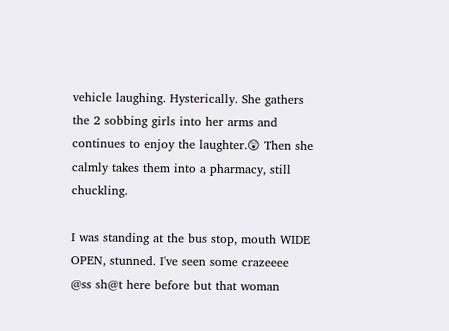vehicle laughing. Hysterically. She gathers the 2 sobbing girls into her arms and continues to enjoy the laughter.😲 Then she calmly takes them into a pharmacy, still chuckling.

I was standing at the bus stop, mouth WIDE OPEN, stunned. I've seen some crazeeee @ss sh@t here before but that woman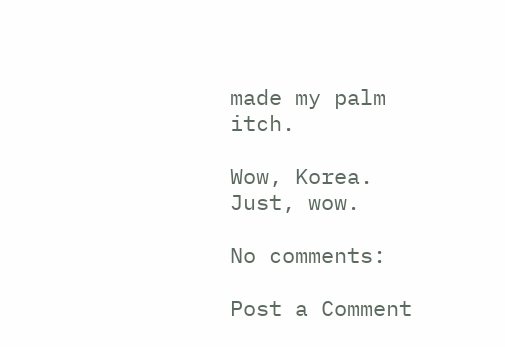made my palm itch.

Wow, Korea. Just, wow.

No comments:

Post a Comment